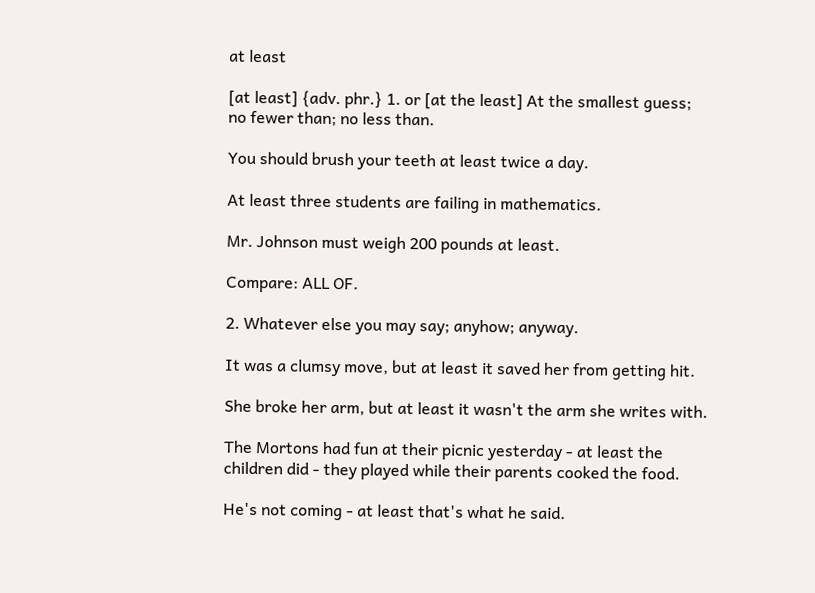at least

[at least] {adv. phr.} 1. or [at the least] At the smallest guess; no fewer than; no less than.

You should brush your teeth at least twice a day.

At least three students are failing in mathematics.

Mr. Johnson must weigh 200 pounds at least.

Compare: ALL OF.

2. Whatever else you may say; anyhow; anyway.

It was a clumsy move, but at least it saved her from getting hit.

She broke her arm, but at least it wasn't the arm she writes with.

The Mortons had fun at their picnic yesterday - at least the children did - they played while their parents cooked the food.

He's not coming - at least that's what he said.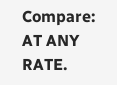Compare: AT ANY RATE.